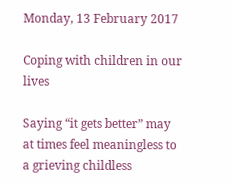Monday, 13 February 2017

Coping with children in our lives

Saying “it gets better” may at times feel meaningless to a grieving childless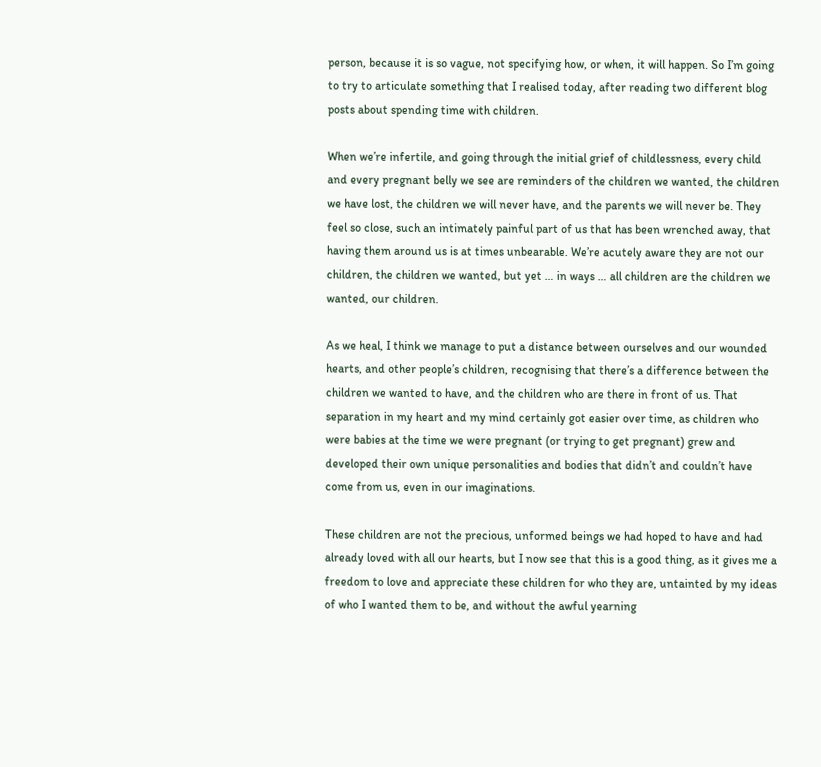person, because it is so vague, not specifying how, or when, it will happen. So I’m going to try to articulate something that I realised today, after reading two different blog posts about spending time with children.

When we’re infertile, and going through the initial grief of childlessness, every child and every pregnant belly we see are reminders of the children we wanted, the children we have lost, the children we will never have, and the parents we will never be. They feel so close, such an intimately painful part of us that has been wrenched away, that having them around us is at times unbearable. We’re acutely aware they are not our children, the children we wanted, but yet … in ways … all children are the children we wanted, our children.

As we heal, I think we manage to put a distance between ourselves and our wounded hearts, and other people’s children, recognising that there’s a difference between the children we wanted to have, and the children who are there in front of us. That separation in my heart and my mind certainly got easier over time, as children who were babies at the time we were pregnant (or trying to get pregnant) grew and developed their own unique personalities and bodies that didn’t and couldn’t have come from us, even in our imaginations.

These children are not the precious, unformed beings we had hoped to have and had already loved with all our hearts, but I now see that this is a good thing, as it gives me a freedom to love and appreciate these children for who they are, untainted by my ideas of who I wanted them to be, and without the awful yearning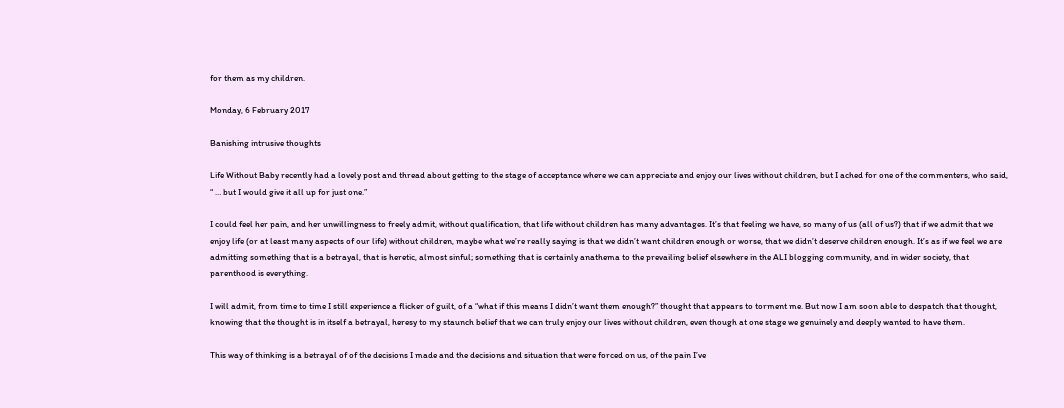for them as my children.

Monday, 6 February 2017

Banishing intrusive thoughts

Life Without Baby recently had a lovely post and thread about getting to the stage of acceptance where we can appreciate and enjoy our lives without children, but I ached for one of the commenters, who said, “ … but I would give it all up for just one.”

I could feel her pain, and her unwillingness to freely admit, without qualification, that life without children has many advantages. It’s that feeling we have, so many of us (all of us?) that if we admit that we enjoy life (or at least many aspects of our life) without children, maybe what we’re really saying is that we didn’t want children enough or worse, that we didn’t deserve children enough. It’s as if we feel we are admitting something that is a betrayal, that is heretic, almost sinful; something that is certainly anathema to the prevailing belief elsewhere in the ALI blogging community, and in wider society, that parenthood is everything.

I will admit, from time to time I still experience a flicker of guilt, of a “what if this means I didn’t want them enough?” thought that appears to torment me. But now I am soon able to despatch that thought, knowing that the thought is in itself a betrayal, heresy to my staunch belief that we can truly enjoy our lives without children, even though at one stage we genuinely and deeply wanted to have them.

This way of thinking is a betrayal of of the decisions I made and the decisions and situation that were forced on us, of the pain I’ve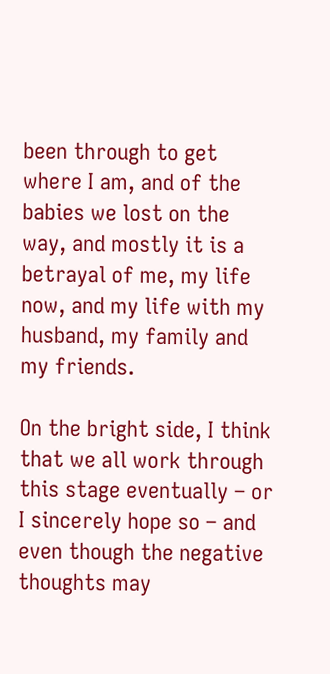been through to get where I am, and of the babies we lost on the way, and mostly it is a betrayal of me, my life now, and my life with my husband, my family and my friends.

On the bright side, I think that we all work through this stage eventually – or I sincerely hope so – and even though the negative thoughts may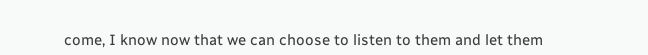come, I know now that we can choose to listen to them and let them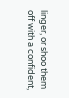linger, or shoo them off with a confident,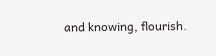and knowing, flourish.